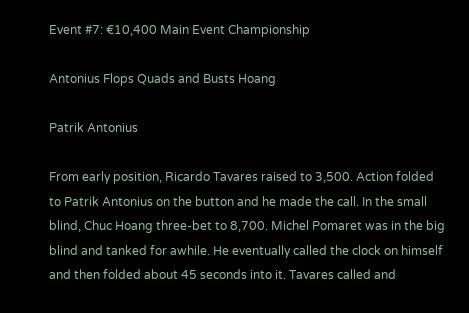Event #7: €10,400 Main Event Championship

Antonius Flops Quads and Busts Hoang

Patrik Antonius

From early position, Ricardo Tavares raised to 3,500. Action folded to Patrik Antonius on the button and he made the call. In the small blind, Chuc Hoang three-bet to 8,700. Michel Pomaret was in the big blind and tanked for awhile. He eventually called the clock on himself and then folded about 45 seconds into it. Tavares called and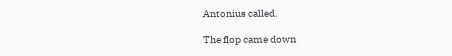Antonius called.

The flop came down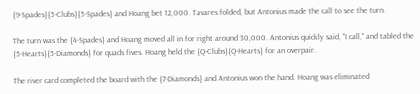{9-Spades}{5-Clubs}{5-Spades} and Hoang bet 12,000. Tavares folded, but Antonius made the call to see the turn.

The turn was the {4-Spades} and Hoang moved all in for right around 30,000. Antonius quickly said, "I call," and tabled the {5-Hearts}{5-Diamonds} for quads fives. Hoang held the {Q-Clubs}{Q-Hearts} for an overpair.

The river card completed the board with the {7-Diamonds} and Antonius won the hand. Hoang was eliminated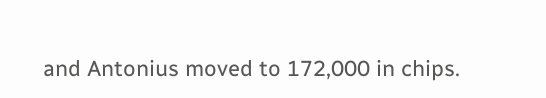and Antonius moved to 172,000 in chips.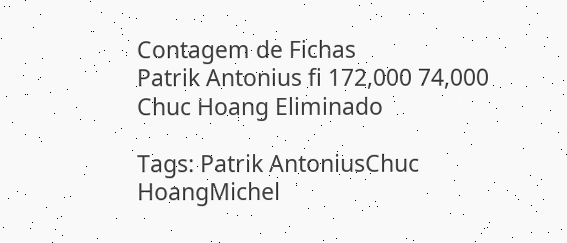Contagem de Fichas
Patrik Antonius fi 172,000 74,000
Chuc Hoang Eliminado

Tags: Patrik AntoniusChuc HoangMichel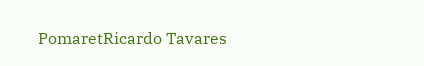PomaretRicardo Tavares